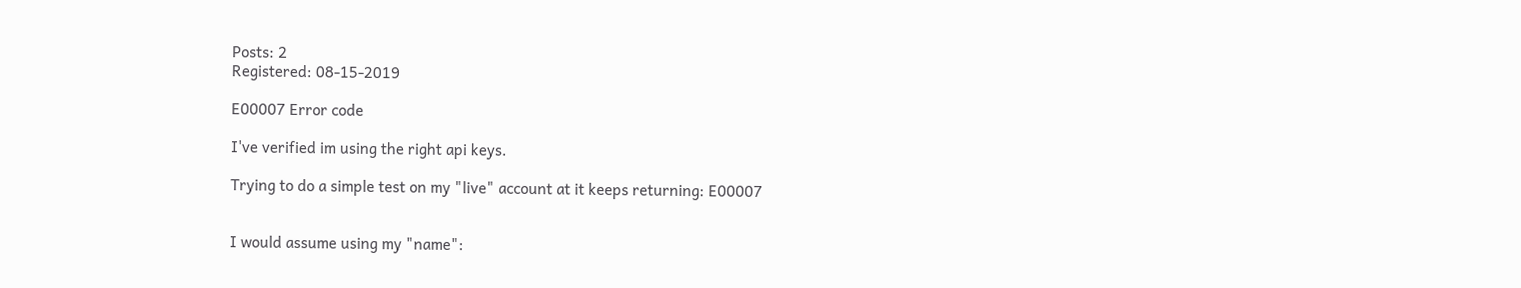Posts: 2
Registered: 08-15-2019

E00007 Error code

I've verified im using the right api keys.

Trying to do a simple test on my "live" account at it keeps returning: E00007


I would assume using my "name":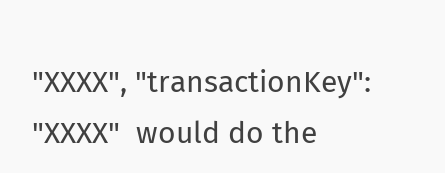"XXXX", "transactionKey": "XXXX"  would do the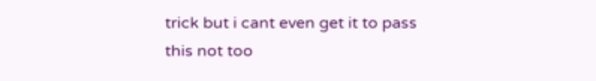trick but i cant even get it to pass this not too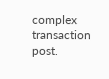complex transaction post.